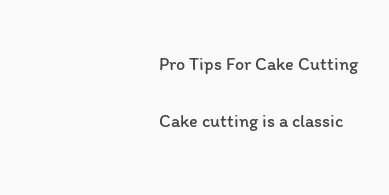Pro Tips For Cake Cutting

Cake cutting is a classic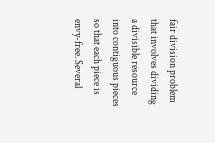fair division problem that involves dividing a divisible resource into contiguous pieces so that each piece is envy-free. Several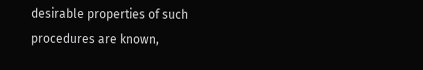desirable properties of such procedures are known,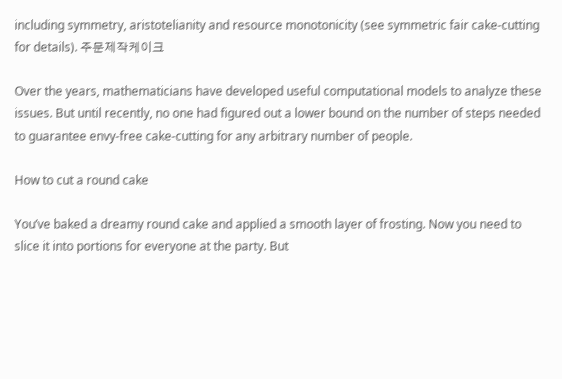including symmetry, aristotelianity and resource monotonicity (see symmetric fair cake-cutting for details). 주문제작케이크

Over the years, mathematicians have developed useful computational models to analyze these issues. But until recently, no one had figured out a lower bound on the number of steps needed to guarantee envy-free cake-cutting for any arbitrary number of people.

How to cut a round cake

You’ve baked a dreamy round cake and applied a smooth layer of frosting. Now you need to slice it into portions for everyone at the party. But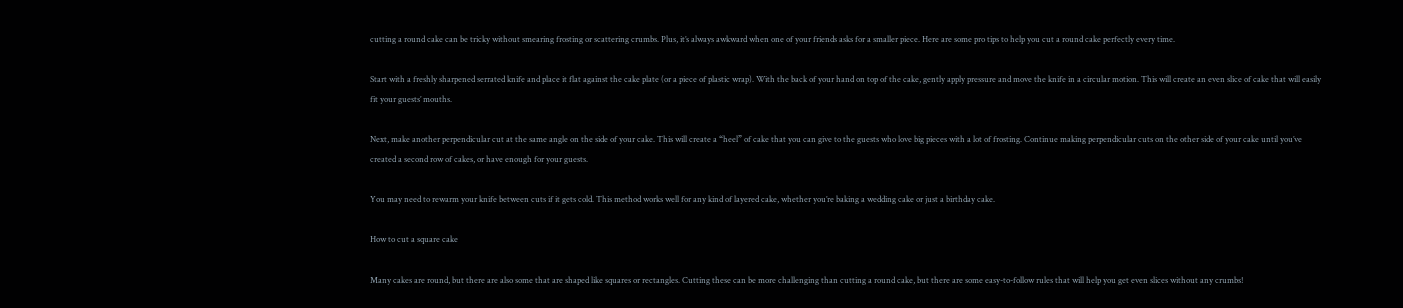cutting a round cake can be tricky without smearing frosting or scattering crumbs. Plus, it’s always awkward when one of your friends asks for a smaller piece. Here are some pro tips to help you cut a round cake perfectly every time.

Start with a freshly sharpened serrated knife and place it flat against the cake plate (or a piece of plastic wrap). With the back of your hand on top of the cake, gently apply pressure and move the knife in a circular motion. This will create an even slice of cake that will easily fit your guests’ mouths.

Next, make another perpendicular cut at the same angle on the side of your cake. This will create a “heel” of cake that you can give to the guests who love big pieces with a lot of frosting. Continue making perpendicular cuts on the other side of your cake until you’ve created a second row of cakes, or have enough for your guests.

You may need to rewarm your knife between cuts if it gets cold. This method works well for any kind of layered cake, whether you’re baking a wedding cake or just a birthday cake.

How to cut a square cake

Many cakes are round, but there are also some that are shaped like squares or rectangles. Cutting these can be more challenging than cutting a round cake, but there are some easy-to-follow rules that will help you get even slices without any crumbs!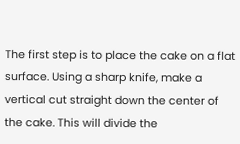The first step is to place the cake on a flat surface. Using a sharp knife, make a vertical cut straight down the center of the cake. This will divide the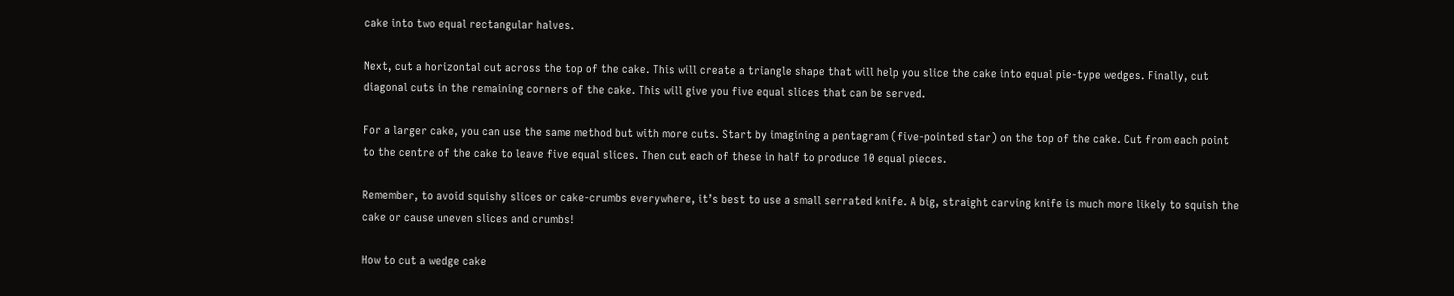cake into two equal rectangular halves.

Next, cut a horizontal cut across the top of the cake. This will create a triangle shape that will help you slice the cake into equal pie-type wedges. Finally, cut diagonal cuts in the remaining corners of the cake. This will give you five equal slices that can be served.

For a larger cake, you can use the same method but with more cuts. Start by imagining a pentagram (five-pointed star) on the top of the cake. Cut from each point to the centre of the cake to leave five equal slices. Then cut each of these in half to produce 10 equal pieces.

Remember, to avoid squishy slices or cake-crumbs everywhere, it’s best to use a small serrated knife. A big, straight carving knife is much more likely to squish the cake or cause uneven slices and crumbs!

How to cut a wedge cake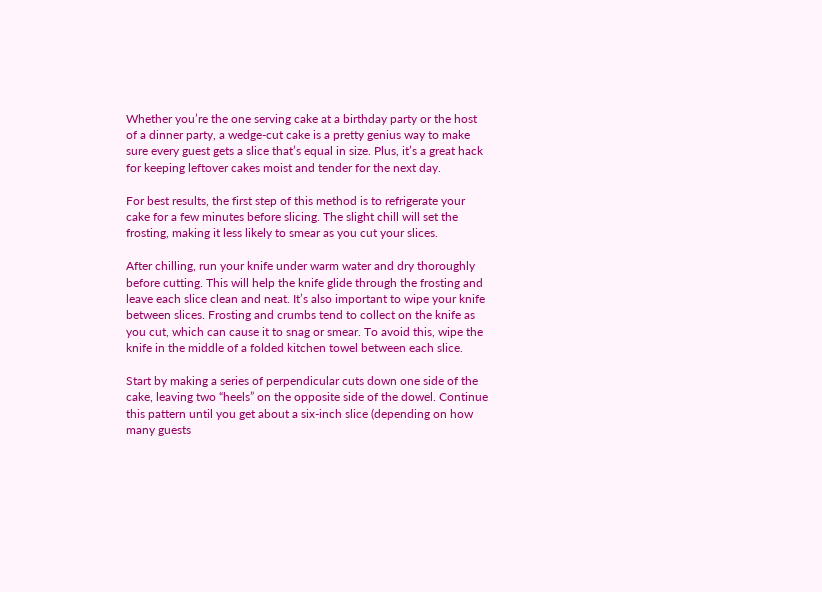Whether you’re the one serving cake at a birthday party or the host of a dinner party, a wedge-cut cake is a pretty genius way to make sure every guest gets a slice that’s equal in size. Plus, it’s a great hack for keeping leftover cakes moist and tender for the next day.

For best results, the first step of this method is to refrigerate your cake for a few minutes before slicing. The slight chill will set the frosting, making it less likely to smear as you cut your slices.

After chilling, run your knife under warm water and dry thoroughly before cutting. This will help the knife glide through the frosting and leave each slice clean and neat. It’s also important to wipe your knife between slices. Frosting and crumbs tend to collect on the knife as you cut, which can cause it to snag or smear. To avoid this, wipe the knife in the middle of a folded kitchen towel between each slice.

Start by making a series of perpendicular cuts down one side of the cake, leaving two “heels” on the opposite side of the dowel. Continue this pattern until you get about a six-inch slice (depending on how many guests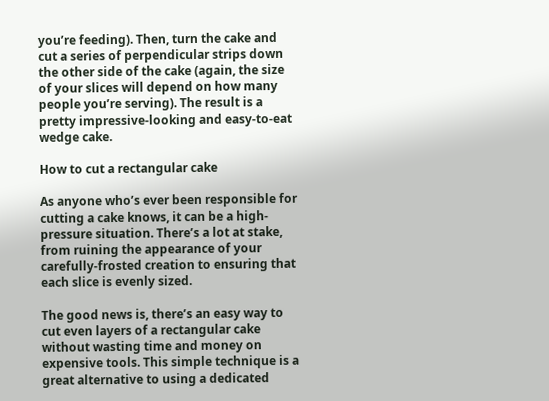you’re feeding). Then, turn the cake and cut a series of perpendicular strips down the other side of the cake (again, the size of your slices will depend on how many people you’re serving). The result is a pretty impressive-looking and easy-to-eat wedge cake.

How to cut a rectangular cake

As anyone who’s ever been responsible for cutting a cake knows, it can be a high-pressure situation. There’s a lot at stake, from ruining the appearance of your carefully-frosted creation to ensuring that each slice is evenly sized.

The good news is, there’s an easy way to cut even layers of a rectangular cake without wasting time and money on expensive tools. This simple technique is a great alternative to using a dedicated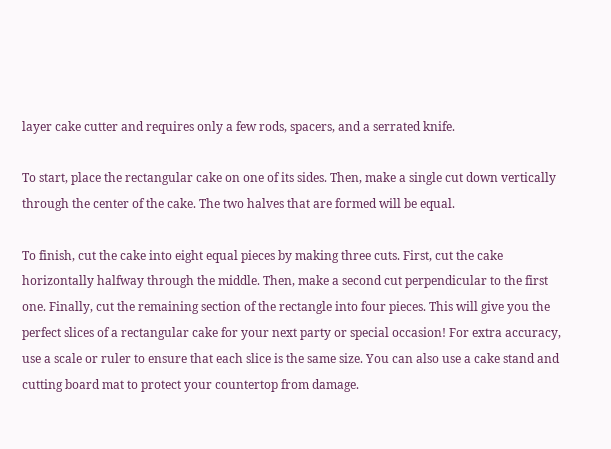layer cake cutter and requires only a few rods, spacers, and a serrated knife.

To start, place the rectangular cake on one of its sides. Then, make a single cut down vertically through the center of the cake. The two halves that are formed will be equal.

To finish, cut the cake into eight equal pieces by making three cuts. First, cut the cake horizontally halfway through the middle. Then, make a second cut perpendicular to the first one. Finally, cut the remaining section of the rectangle into four pieces. This will give you the perfect slices of a rectangular cake for your next party or special occasion! For extra accuracy, use a scale or ruler to ensure that each slice is the same size. You can also use a cake stand and cutting board mat to protect your countertop from damage.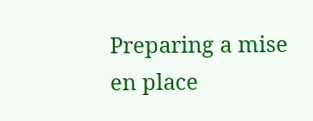Preparing a mise en place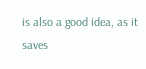is also a good idea, as it saves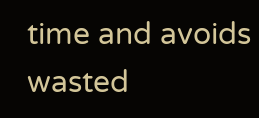time and avoids wasted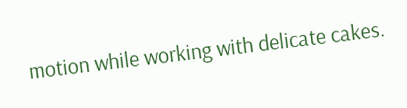motion while working with delicate cakes.